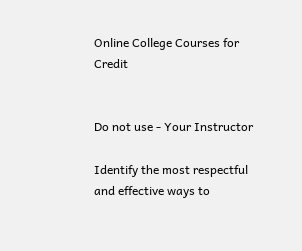Online College Courses for Credit


Do not use - Your Instructor

Identify the most respectful and effective ways to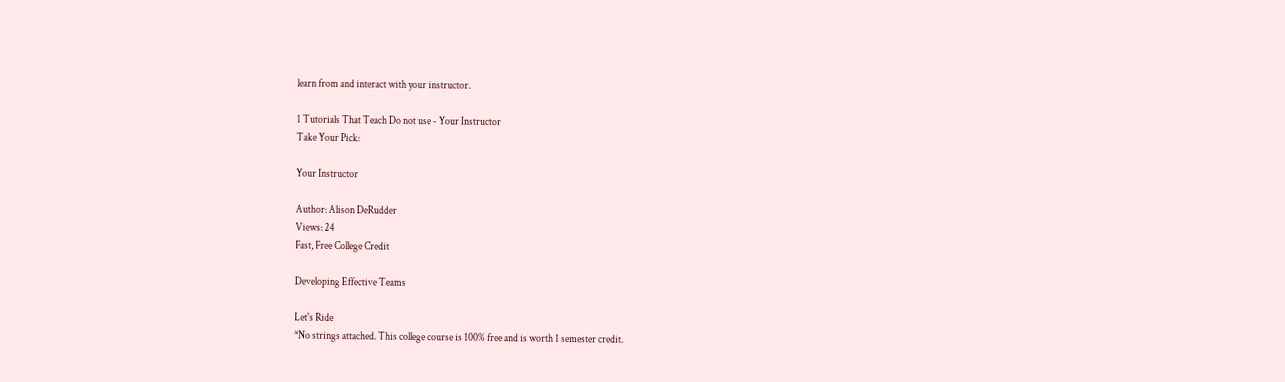learn from and interact with your instructor.

1 Tutorials That Teach Do not use - Your Instructor
Take Your Pick:

Your Instructor

Author: Alison DeRudder
Views: 24
Fast, Free College Credit

Developing Effective Teams

Let's Ride
*No strings attached. This college course is 100% free and is worth 1 semester credit.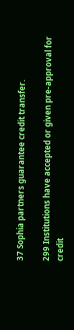37 Sophia partners guarantee credit transfer.

299 Institutions have accepted or given pre-approval for credit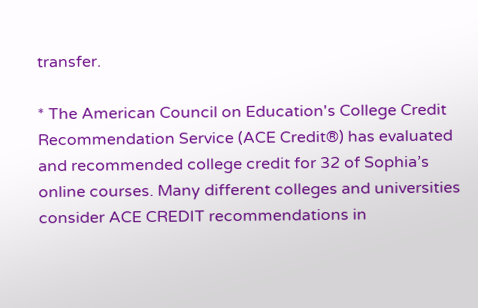transfer.

* The American Council on Education's College Credit Recommendation Service (ACE Credit®) has evaluated and recommended college credit for 32 of Sophia’s online courses. Many different colleges and universities consider ACE CREDIT recommendations in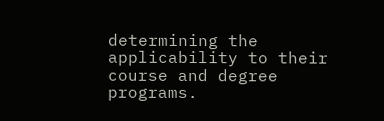determining the applicability to their course and degree programs.